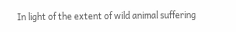In light of the extent of wild animal suffering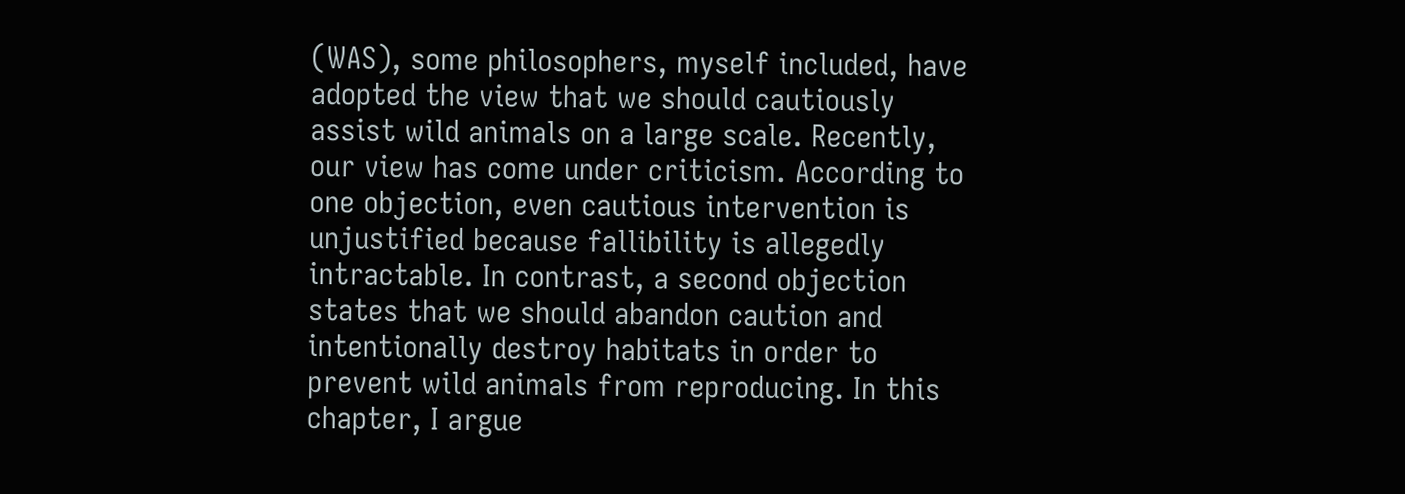(WAS), some philosophers, myself included, have adopted the view that we should cautiously assist wild animals on a large scale. Recently, our view has come under criticism. According to one objection, even cautious intervention is unjustified because fallibility is allegedly intractable. In contrast, a second objection states that we should abandon caution and intentionally destroy habitats in order to prevent wild animals from reproducing. In this chapter, I argue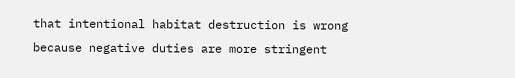that intentional habitat destruction is wrong because negative duties are more stringent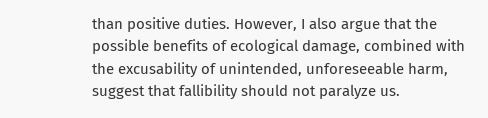than positive duties. However, I also argue that the possible benefits of ecological damage, combined with the excusability of unintended, unforeseeable harm, suggest that fallibility should not paralyze us.